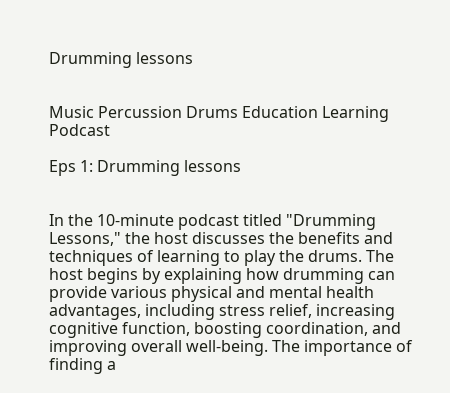Drumming lessons


Music Percussion Drums Education Learning Podcast

Eps 1: Drumming lessons


In the 10-minute podcast titled "Drumming Lessons," the host discusses the benefits and techniques of learning to play the drums. The host begins by explaining how drumming can provide various physical and mental health advantages, including stress relief, increasing cognitive function, boosting coordination, and improving overall well-being. The importance of finding a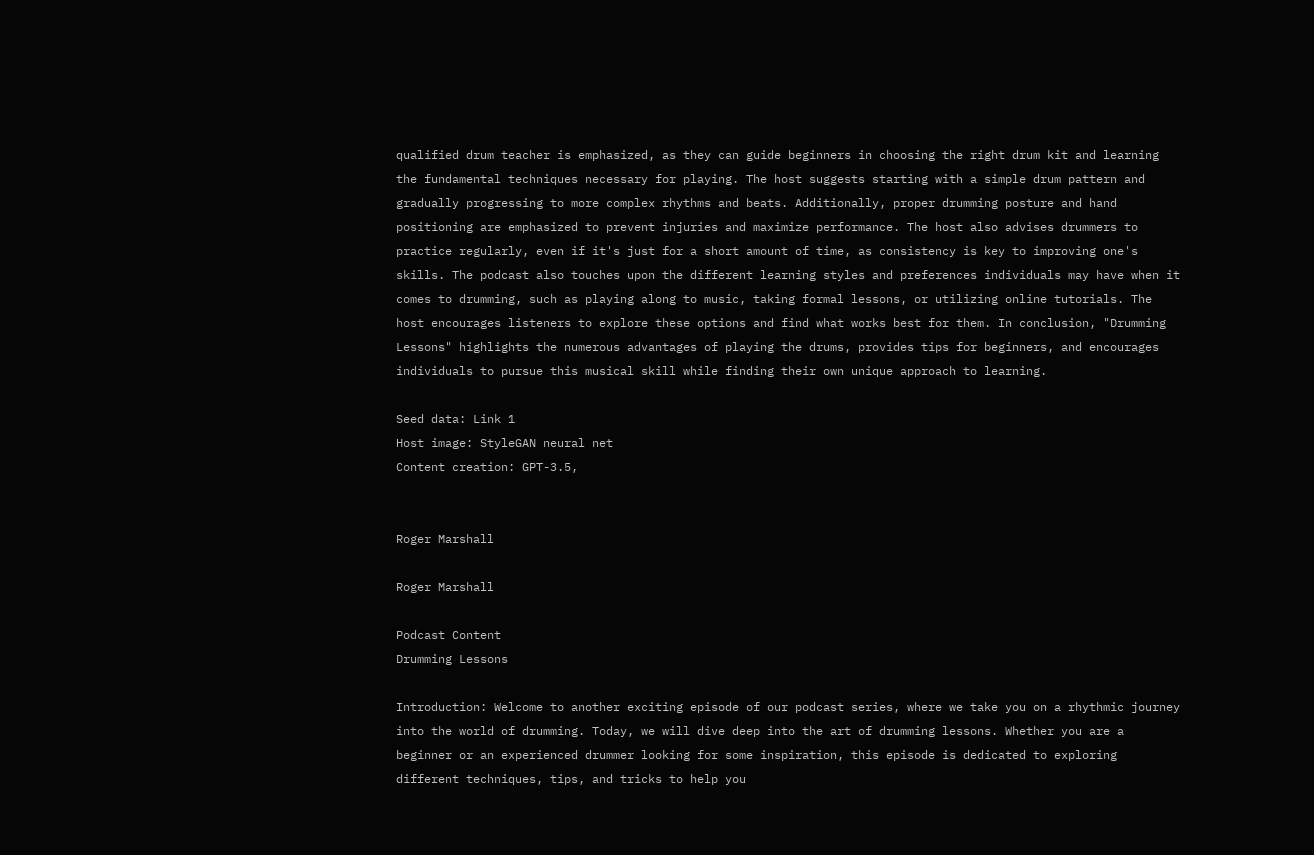qualified drum teacher is emphasized, as they can guide beginners in choosing the right drum kit and learning the fundamental techniques necessary for playing. The host suggests starting with a simple drum pattern and gradually progressing to more complex rhythms and beats. Additionally, proper drumming posture and hand positioning are emphasized to prevent injuries and maximize performance. The host also advises drummers to practice regularly, even if it's just for a short amount of time, as consistency is key to improving one's skills. The podcast also touches upon the different learning styles and preferences individuals may have when it comes to drumming, such as playing along to music, taking formal lessons, or utilizing online tutorials. The host encourages listeners to explore these options and find what works best for them. In conclusion, "Drumming Lessons" highlights the numerous advantages of playing the drums, provides tips for beginners, and encourages individuals to pursue this musical skill while finding their own unique approach to learning.

Seed data: Link 1
Host image: StyleGAN neural net
Content creation: GPT-3.5,


Roger Marshall

Roger Marshall

Podcast Content
Drumming Lessons

Introduction: Welcome to another exciting episode of our podcast series, where we take you on a rhythmic journey into the world of drumming. Today, we will dive deep into the art of drumming lessons. Whether you are a beginner or an experienced drummer looking for some inspiration, this episode is dedicated to exploring different techniques, tips, and tricks to help you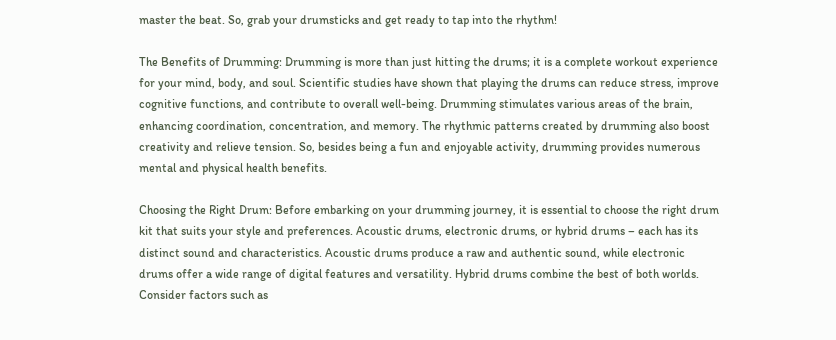master the beat. So, grab your drumsticks and get ready to tap into the rhythm!

The Benefits of Drumming: Drumming is more than just hitting the drums; it is a complete workout experience for your mind, body, and soul. Scientific studies have shown that playing the drums can reduce stress, improve cognitive functions, and contribute to overall well-being. Drumming stimulates various areas of the brain, enhancing coordination, concentration, and memory. The rhythmic patterns created by drumming also boost creativity and relieve tension. So, besides being a fun and enjoyable activity, drumming provides numerous mental and physical health benefits.

Choosing the Right Drum: Before embarking on your drumming journey, it is essential to choose the right drum kit that suits your style and preferences. Acoustic drums, electronic drums, or hybrid drums – each has its distinct sound and characteristics. Acoustic drums produce a raw and authentic sound, while electronic drums offer a wide range of digital features and versatility. Hybrid drums combine the best of both worlds. Consider factors such as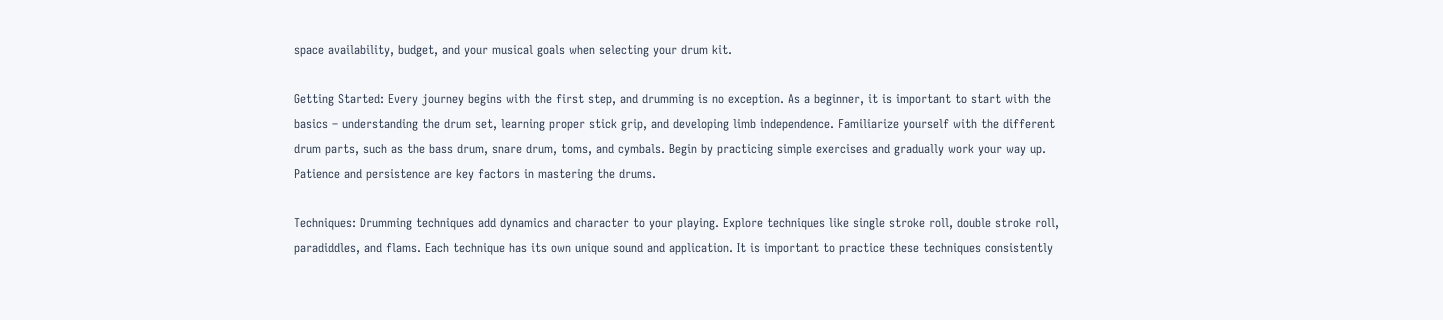space availability, budget, and your musical goals when selecting your drum kit.

Getting Started: Every journey begins with the first step, and drumming is no exception. As a beginner, it is important to start with the basics – understanding the drum set, learning proper stick grip, and developing limb independence. Familiarize yourself with the different drum parts, such as the bass drum, snare drum, toms, and cymbals. Begin by practicing simple exercises and gradually work your way up. Patience and persistence are key factors in mastering the drums.

Techniques: Drumming techniques add dynamics and character to your playing. Explore techniques like single stroke roll, double stroke roll, paradiddles, and flams. Each technique has its own unique sound and application. It is important to practice these techniques consistently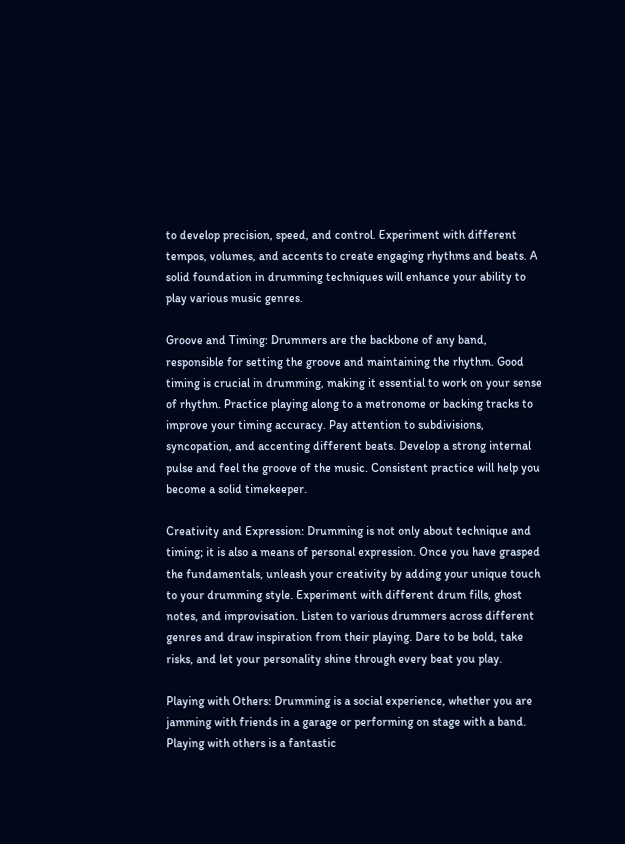to develop precision, speed, and control. Experiment with different tempos, volumes, and accents to create engaging rhythms and beats. A solid foundation in drumming techniques will enhance your ability to play various music genres.

Groove and Timing: Drummers are the backbone of any band, responsible for setting the groove and maintaining the rhythm. Good timing is crucial in drumming, making it essential to work on your sense of rhythm. Practice playing along to a metronome or backing tracks to improve your timing accuracy. Pay attention to subdivisions, syncopation, and accenting different beats. Develop a strong internal pulse and feel the groove of the music. Consistent practice will help you become a solid timekeeper.

Creativity and Expression: Drumming is not only about technique and timing; it is also a means of personal expression. Once you have grasped the fundamentals, unleash your creativity by adding your unique touch to your drumming style. Experiment with different drum fills, ghost notes, and improvisation. Listen to various drummers across different genres and draw inspiration from their playing. Dare to be bold, take risks, and let your personality shine through every beat you play.

Playing with Others: Drumming is a social experience, whether you are jamming with friends in a garage or performing on stage with a band. Playing with others is a fantastic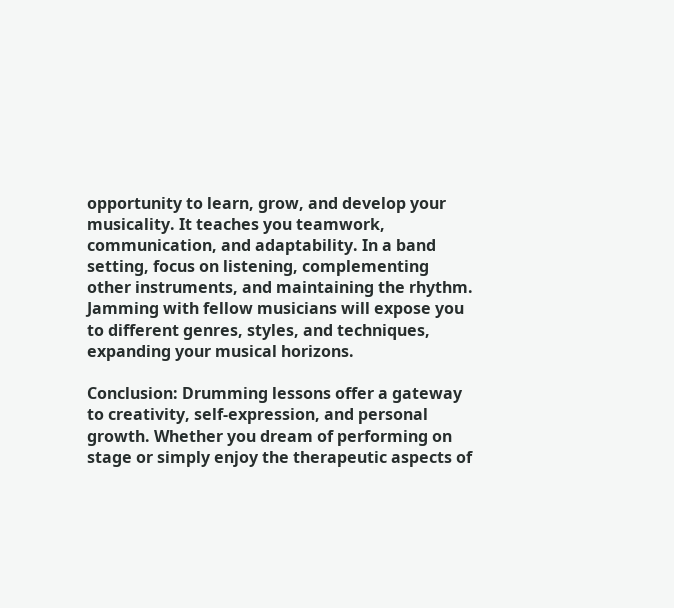opportunity to learn, grow, and develop your musicality. It teaches you teamwork, communication, and adaptability. In a band setting, focus on listening, complementing other instruments, and maintaining the rhythm. Jamming with fellow musicians will expose you to different genres, styles, and techniques, expanding your musical horizons.

Conclusion: Drumming lessons offer a gateway to creativity, self-expression, and personal growth. Whether you dream of performing on stage or simply enjoy the therapeutic aspects of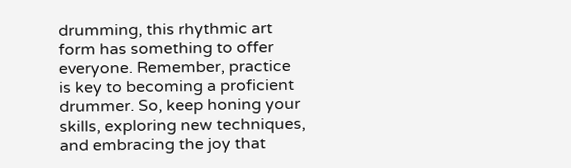drumming, this rhythmic art form has something to offer everyone. Remember, practice is key to becoming a proficient drummer. So, keep honing your skills, exploring new techniques, and embracing the joy that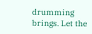drumming brings. Let the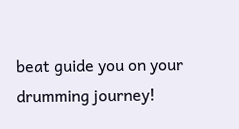beat guide you on your drumming journey!